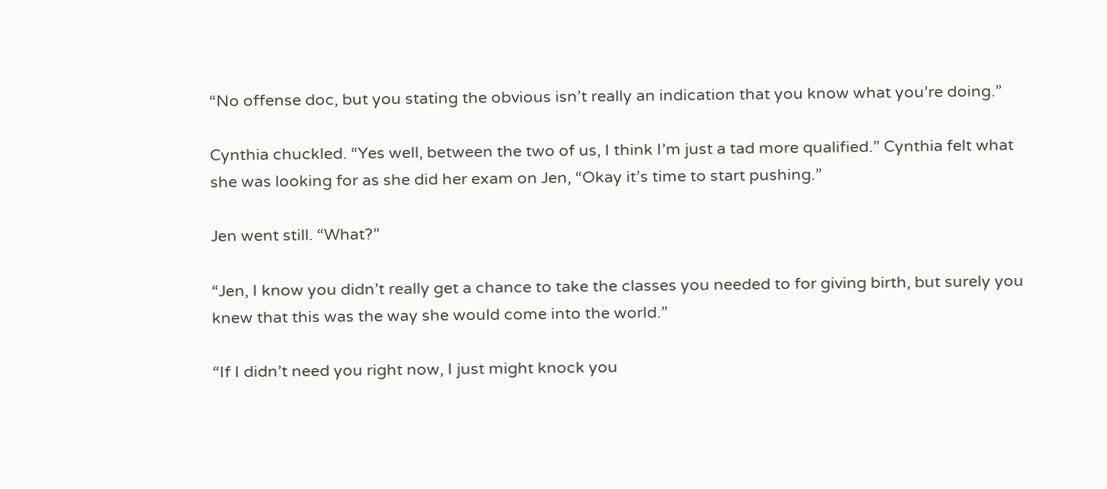“No offense doc, but you stating the obvious isn’t really an indication that you know what you’re doing.”

Cynthia chuckled. “Yes well, between the two of us, I think I’m just a tad more qualified.” Cynthia felt what she was looking for as she did her exam on Jen, “Okay it’s time to start pushing.”

Jen went still. “What?”

“Jen, I know you didn’t really get a chance to take the classes you needed to for giving birth, but surely you knew that this was the way she would come into the world.”

“If I didn’t need you right now, I just might knock you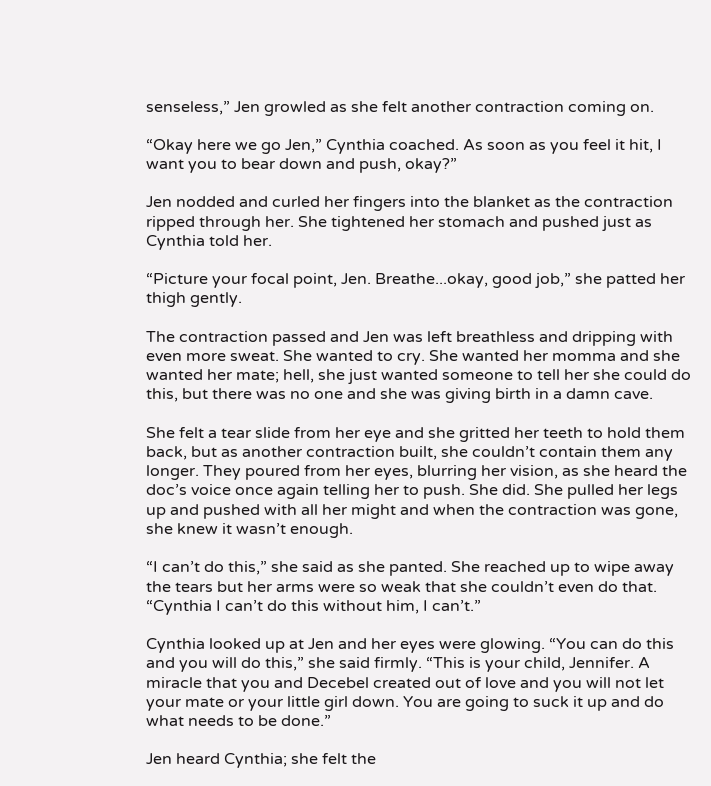senseless,” Jen growled as she felt another contraction coming on.

“Okay here we go Jen,” Cynthia coached. As soon as you feel it hit, I want you to bear down and push, okay?”

Jen nodded and curled her fingers into the blanket as the contraction ripped through her. She tightened her stomach and pushed just as Cynthia told her.

“Picture your focal point, Jen. Breathe...okay, good job,” she patted her thigh gently.

The contraction passed and Jen was left breathless and dripping with even more sweat. She wanted to cry. She wanted her momma and she wanted her mate; hell, she just wanted someone to tell her she could do this, but there was no one and she was giving birth in a damn cave.

She felt a tear slide from her eye and she gritted her teeth to hold them back, but as another contraction built, she couldn’t contain them any longer. They poured from her eyes, blurring her vision, as she heard the doc’s voice once again telling her to push. She did. She pulled her legs up and pushed with all her might and when the contraction was gone, she knew it wasn’t enough.

“I can’t do this,” she said as she panted. She reached up to wipe away the tears but her arms were so weak that she couldn’t even do that. “Cynthia I can’t do this without him, I can’t.”

Cynthia looked up at Jen and her eyes were glowing. “You can do this and you will do this,” she said firmly. “This is your child, Jennifer. A miracle that you and Decebel created out of love and you will not let your mate or your little girl down. You are going to suck it up and do what needs to be done.”

Jen heard Cynthia; she felt the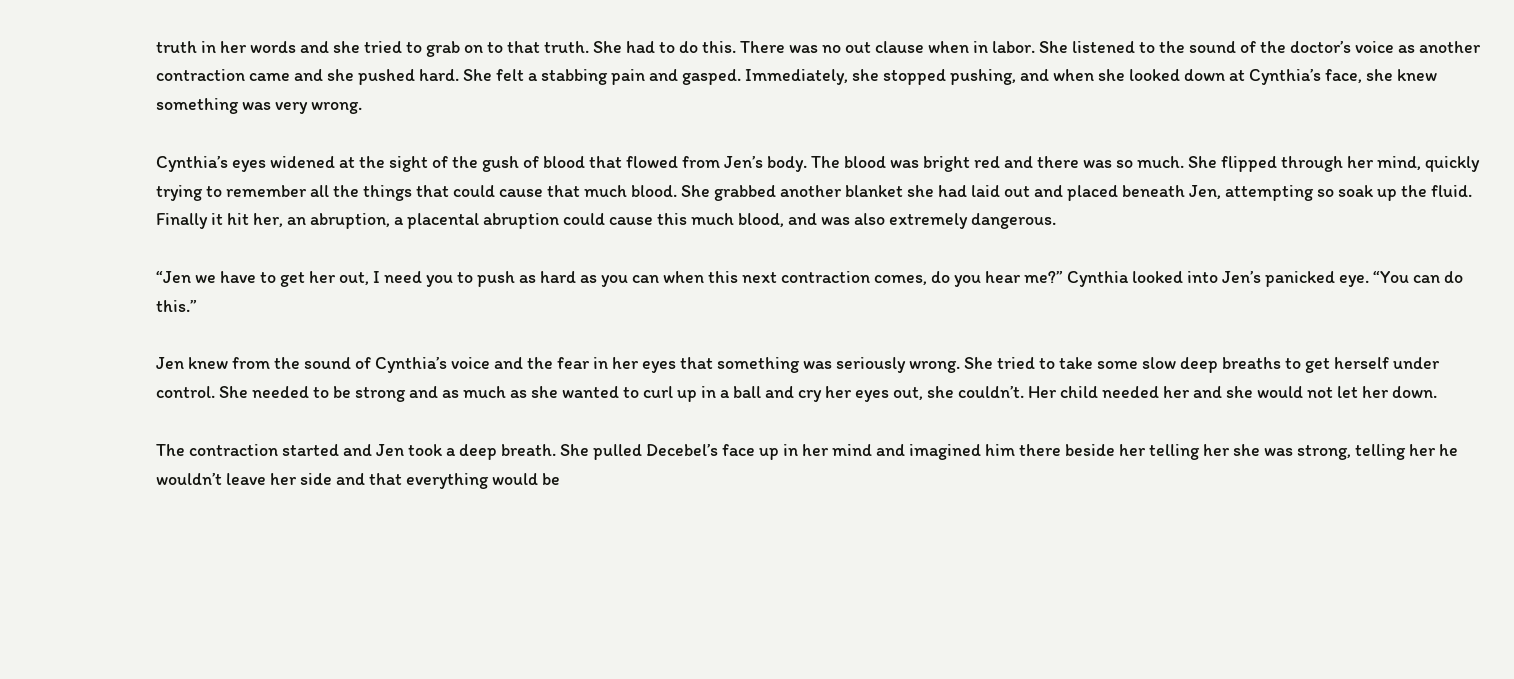truth in her words and she tried to grab on to that truth. She had to do this. There was no out clause when in labor. She listened to the sound of the doctor’s voice as another contraction came and she pushed hard. She felt a stabbing pain and gasped. Immediately, she stopped pushing, and when she looked down at Cynthia’s face, she knew something was very wrong.

Cynthia’s eyes widened at the sight of the gush of blood that flowed from Jen’s body. The blood was bright red and there was so much. She flipped through her mind, quickly trying to remember all the things that could cause that much blood. She grabbed another blanket she had laid out and placed beneath Jen, attempting so soak up the fluid. Finally it hit her, an abruption, a placental abruption could cause this much blood, and was also extremely dangerous.

“Jen we have to get her out, I need you to push as hard as you can when this next contraction comes, do you hear me?” Cynthia looked into Jen’s panicked eye. “You can do this.”

Jen knew from the sound of Cynthia’s voice and the fear in her eyes that something was seriously wrong. She tried to take some slow deep breaths to get herself under control. She needed to be strong and as much as she wanted to curl up in a ball and cry her eyes out, she couldn’t. Her child needed her and she would not let her down.

The contraction started and Jen took a deep breath. She pulled Decebel’s face up in her mind and imagined him there beside her telling her she was strong, telling her he wouldn’t leave her side and that everything would be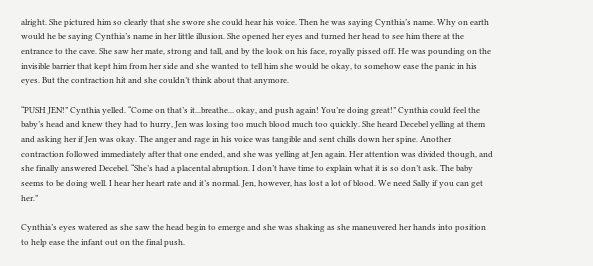alright. She pictured him so clearly that she swore she could hear his voice. Then he was saying Cynthia’s name. Why on earth would he be saying Cynthia’s name in her little illusion. She opened her eyes and turned her head to see him there at the entrance to the cave. She saw her mate, strong and tall, and by the look on his face, royally pissed off. He was pounding on the invisible barrier that kept him from her side and she wanted to tell him she would be okay, to somehow ease the panic in his eyes. But the contraction hit and she couldn’t think about that anymore.

“PUSH JEN!” Cynthia yelled. “Come on that’s it...breathe... okay, and push again! You’re doing great!” Cynthia could feel the baby’s head and knew they had to hurry, Jen was losing too much blood much too quickly. She heard Decebel yelling at them and asking her if Jen was okay. The anger and rage in his voice was tangible and sent chills down her spine. Another contraction followed immediately after that one ended, and she was yelling at Jen again. Her attention was divided though, and she finally answered Decebel. “She’s had a placental abruption. I don’t have time to explain what it is so don’t ask. The baby seems to be doing well. I hear her heart rate and it’s normal. Jen, however, has lost a lot of blood. We need Sally if you can get her.”

Cynthia’s eyes watered as she saw the head begin to emerge and she was shaking as she maneuvered her hands into position to help ease the infant out on the final push.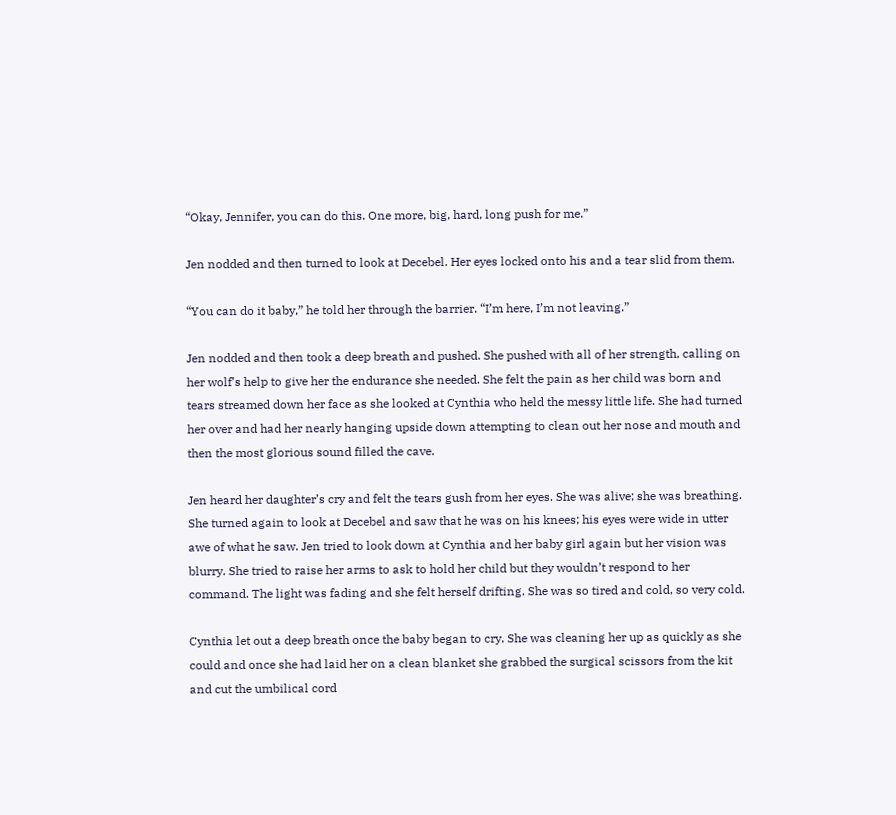“Okay, Jennifer, you can do this. One more, big, hard, long push for me.”

Jen nodded and then turned to look at Decebel. Her eyes locked onto his and a tear slid from them.

“You can do it baby,” he told her through the barrier. “I’m here, I’m not leaving.”

Jen nodded and then took a deep breath and pushed. She pushed with all of her strength, calling on her wolf’s help to give her the endurance she needed. She felt the pain as her child was born and tears streamed down her face as she looked at Cynthia who held the messy little life. She had turned her over and had her nearly hanging upside down attempting to clean out her nose and mouth and then the most glorious sound filled the cave.

Jen heard her daughter’s cry and felt the tears gush from her eyes. She was alive; she was breathing. She turned again to look at Decebel and saw that he was on his knees; his eyes were wide in utter awe of what he saw. Jen tried to look down at Cynthia and her baby girl again but her vision was blurry. She tried to raise her arms to ask to hold her child but they wouldn’t respond to her command. The light was fading and she felt herself drifting. She was so tired and cold, so very cold.

Cynthia let out a deep breath once the baby began to cry. She was cleaning her up as quickly as she could and once she had laid her on a clean blanket she grabbed the surgical scissors from the kit and cut the umbilical cord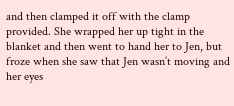and then clamped it off with the clamp provided. She wrapped her up tight in the blanket and then went to hand her to Jen, but froze when she saw that Jen wasn’t moving and her eyes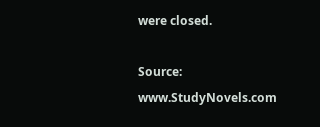were closed.

Source: www.StudyNovels.com